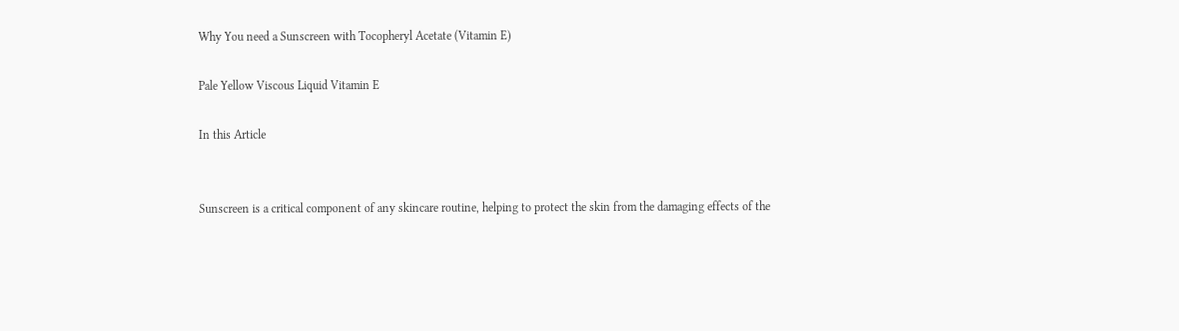Why You need a Sunscreen with Tocopheryl Acetate (Vitamin E)

Pale Yellow Viscous Liquid Vitamin E

In this Article


Sunscreen is a critical component of any skincare routine, helping to protect the skin from the damaging effects of the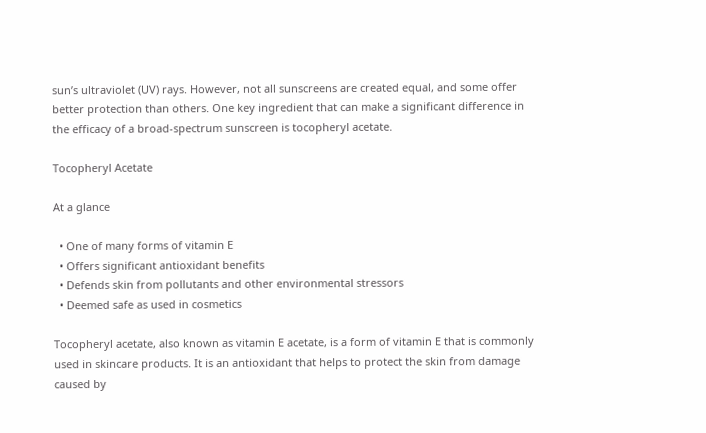sun’s ultraviolet (UV) rays. However, not all sunscreens are created equal, and some offer better protection than others. One key ingredient that can make a significant difference in the efficacy of a broad-spectrum sunscreen is tocopheryl acetate.

Tocopheryl Acetate

At a glance

  • One of many forms of vitamin E
  • Offers significant antioxidant benefits
  • Defends skin from pollutants and other environmental stressors
  • Deemed safe as used in cosmetics

Tocopheryl acetate, also known as vitamin E acetate, is a form of vitamin E that is commonly used in skincare products. It is an antioxidant that helps to protect the skin from damage caused by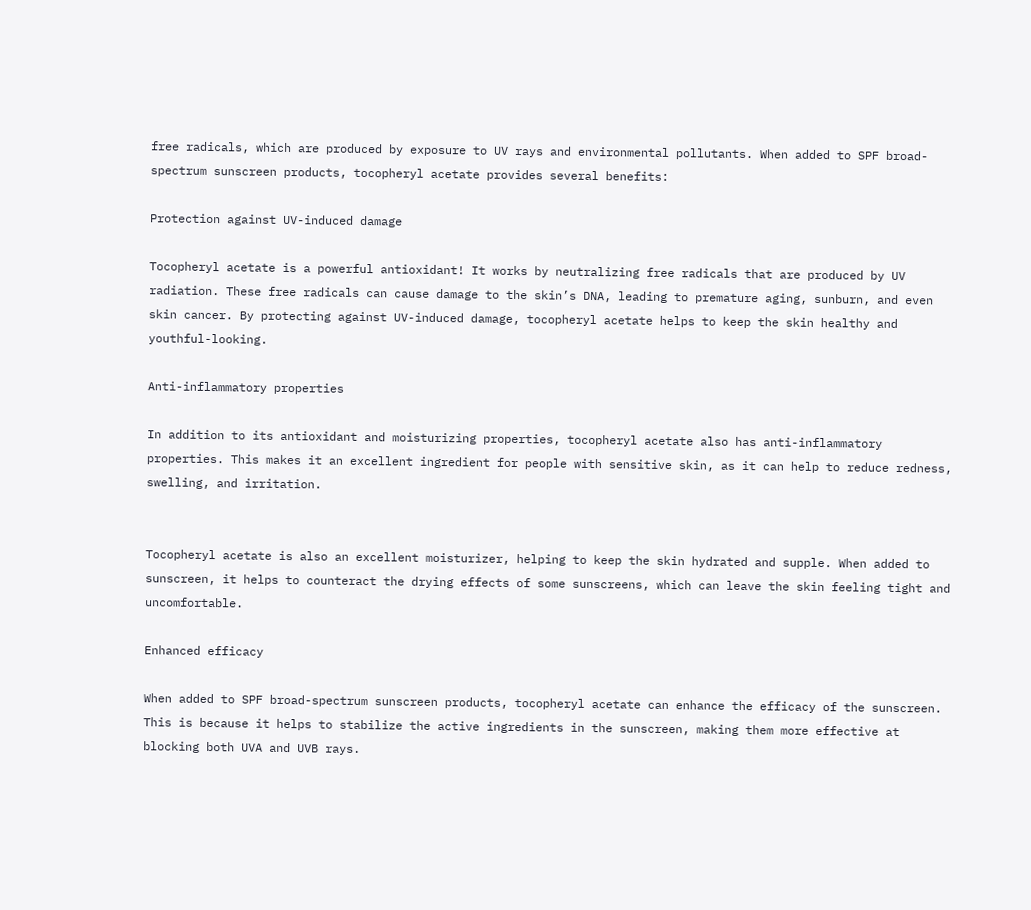free radicals, which are produced by exposure to UV rays and environmental pollutants. When added to SPF broad-spectrum sunscreen products, tocopheryl acetate provides several benefits:

Protection against UV-induced damage

Tocopheryl acetate is a powerful antioxidant! It works by neutralizing free radicals that are produced by UV radiation. These free radicals can cause damage to the skin’s DNA, leading to premature aging, sunburn, and even skin cancer. By protecting against UV-induced damage, tocopheryl acetate helps to keep the skin healthy and youthful-looking.

Anti-inflammatory properties

In addition to its antioxidant and moisturizing properties, tocopheryl acetate also has anti-inflammatory properties. This makes it an excellent ingredient for people with sensitive skin, as it can help to reduce redness, swelling, and irritation.


Tocopheryl acetate is also an excellent moisturizer, helping to keep the skin hydrated and supple. When added to sunscreen, it helps to counteract the drying effects of some sunscreens, which can leave the skin feeling tight and uncomfortable.

Enhanced efficacy

When added to SPF broad-spectrum sunscreen products, tocopheryl acetate can enhance the efficacy of the sunscreen. This is because it helps to stabilize the active ingredients in the sunscreen, making them more effective at blocking both UVA and UVB rays.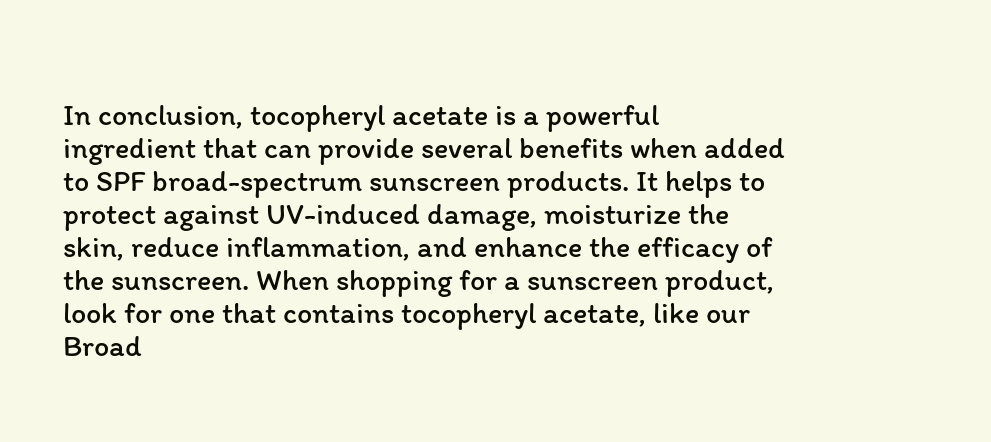In conclusion, tocopheryl acetate is a powerful ingredient that can provide several benefits when added to SPF broad-spectrum sunscreen products. It helps to protect against UV-induced damage, moisturize the skin, reduce inflammation, and enhance the efficacy of the sunscreen. When shopping for a sunscreen product, look for one that contains tocopheryl acetate, like our Broad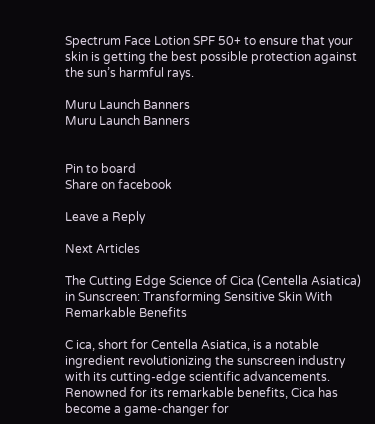Spectrum Face Lotion SPF 50+ to ensure that your skin is getting the best possible protection against the sun’s harmful rays.

Muru Launch Banners
Muru Launch Banners


Pin to board
Share on facebook

Leave a Reply

Next Articles

The Cutting Edge Science of Cica (Centella Asiatica) in Sunscreen: Transforming Sensitive Skin With Remarkable Benefits

C ica, short for Centella Asiatica, is a notable ingredient revolutionizing the sunscreen industry with its cutting-edge scientific advancements. Renowned for its remarkable benefits, Cica has become a game-changer for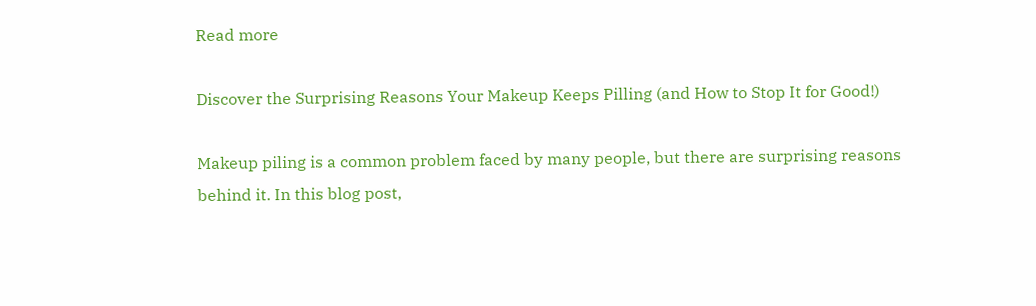Read more

Discover the Surprising Reasons Your Makeup Keeps Pilling (and How to Stop It for Good!)

Makeup piling is a common problem faced by many people, but there are surprising reasons behind it. In this blog post,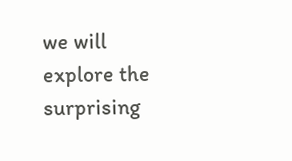we will explore the surprising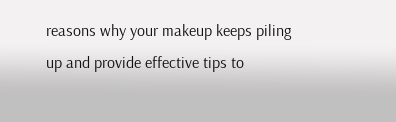reasons why your makeup keeps piling up and provide effective tips to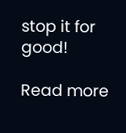stop it for good!

Read more